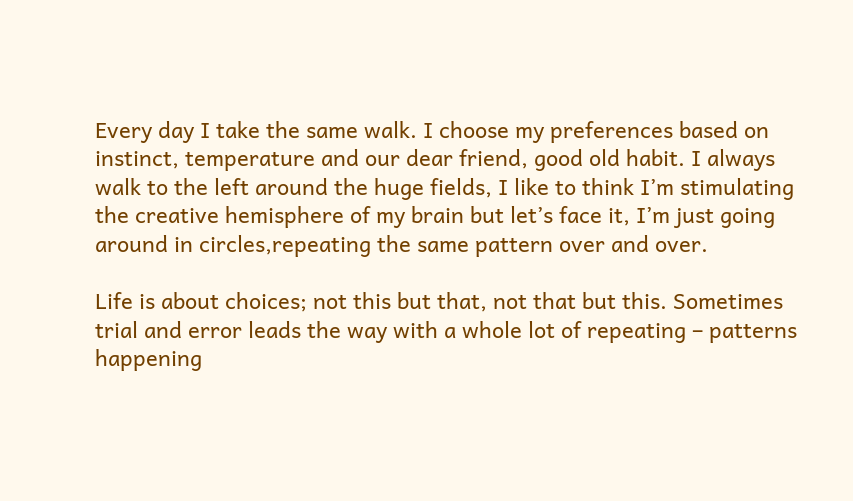Every day I take the same walk. I choose my preferences based on instinct, temperature and our dear friend, good old habit. I always walk to the left around the huge fields, I like to think I’m stimulating the creative hemisphere of my brain but let’s face it, I’m just going around in circles,repeating the same pattern over and over.

Life is about choices; not this but that, not that but this. Sometimes trial and error leads the way with a whole lot of repeating – patterns happening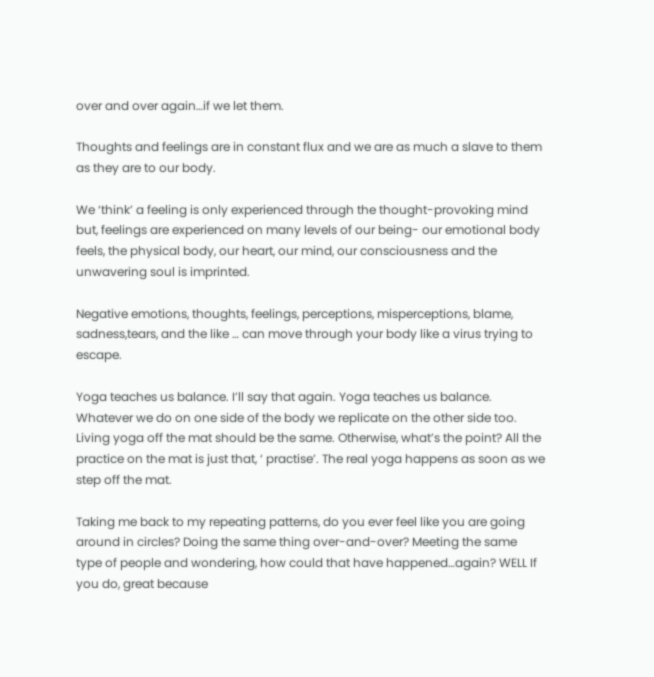over and over again…if we let them.

Thoughts and feelings are in constant flux and we are as much a slave to them as they are to our body.

We ‘think’ a feeling is only experienced through the thought-provoking mind but, feelings are experienced on many levels of our being- our emotional body feels, the physical body, our heart, our mind, our consciousness and the unwavering soul is imprinted.

Negative emotions, thoughts, feelings, perceptions, misperceptions, blame, sadness,tears, and the like … can move through your body like a virus trying to escape.

Yoga teaches us balance. I’ll say that again. Yoga teaches us balance. Whatever we do on one side of the body we replicate on the other side too. Living yoga off the mat should be the same. Otherwise, what’s the point? All the practice on the mat is just that, ‘ practise’. The real yoga happens as soon as we step off the mat.

Taking me back to my repeating patterns, do you ever feel like you are going around in circles? Doing the same thing over-and-over? Meeting the same type of people and wondering, how could that have happened…again? WELL If you do, great because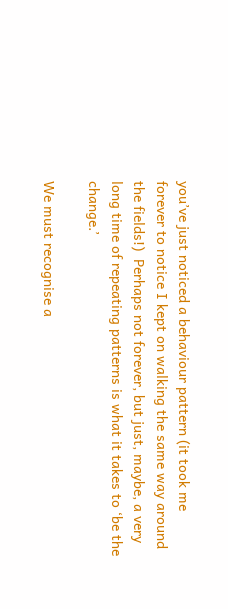you’ve just noticed a behaviour pattern (it took me forever to notice I kept on walking the same way around the fields!)  Perhaps not forever, but just, maybe, a very long time of repeating patterns is what it takes to ‘be the change.’

We must recognise a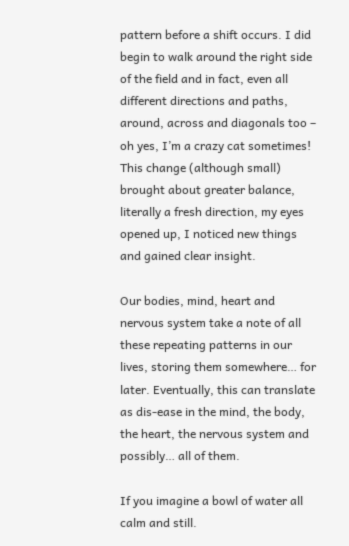pattern before a shift occurs. I did begin to walk around the right side of the field and in fact, even all different directions and paths, around, across and diagonals too – oh yes, I’m a crazy cat sometimes! This change (although small) brought about greater balance, literally a fresh direction, my eyes opened up, I noticed new things and gained clear insight.

Our bodies, mind, heart and nervous system take a note of all these repeating patterns in our lives, storing them somewhere… for later. Eventually, this can translate as dis-ease in the mind, the body, the heart, the nervous system and possibly… all of them.

If you imagine a bowl of water all calm and still.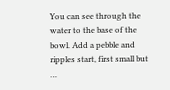You can see through the water to the base of the bowl. Add a pebble and ripples start, first small but …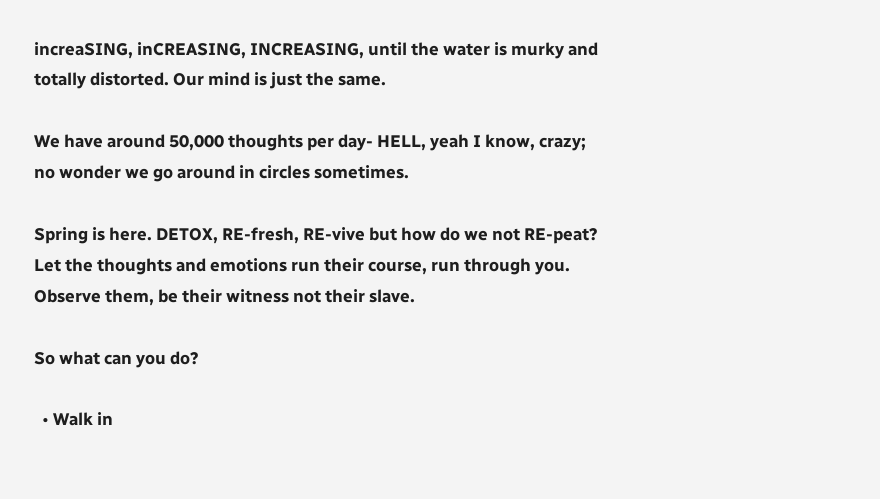increaSING, inCREASING, INCREASING, until the water is murky and totally distorted. Our mind is just the same.

We have around 50,000 thoughts per day- HELL, yeah I know, crazy; no wonder we go around in circles sometimes.

Spring is here. DETOX, RE-fresh, RE-vive but how do we not RE-peat? Let the thoughts and emotions run their course, run through you. Observe them, be their witness not their slave.

So what can you do?

  • Walk in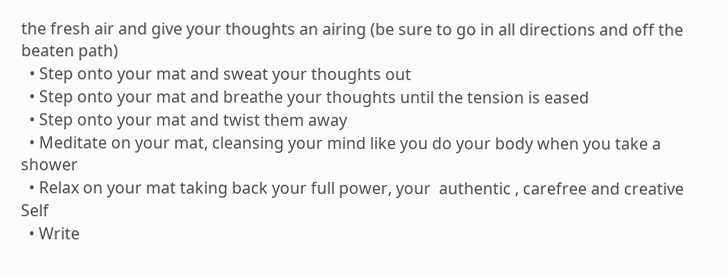the fresh air and give your thoughts an airing (be sure to go in all directions and off the beaten path)
  • Step onto your mat and sweat your thoughts out
  • Step onto your mat and breathe your thoughts until the tension is eased
  • Step onto your mat and twist them away
  • Meditate on your mat, cleansing your mind like you do your body when you take a shower
  • Relax on your mat taking back your full power, your  authentic , carefree and creative  Self
  • Write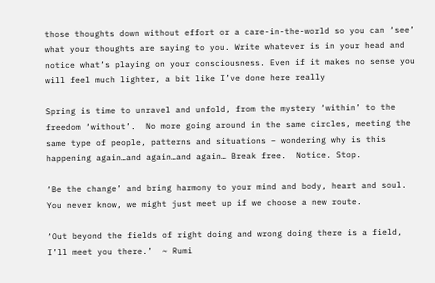those thoughts down without effort or a care-in-the-world so you can ‘see’ what your thoughts are saying to you. Write whatever is in your head and notice what’s playing on your consciousness. Even if it makes no sense you will feel much lighter, a bit like I’ve done here really

Spring is time to unravel and unfold, from the mystery ‘within’ to the freedom ‘without’.  No more going around in the same circles, meeting the same type of people, patterns and situations – wondering why is this happening again…and again…and again… Break free.  Notice. Stop.

‘Be the change’ and bring harmony to your mind and body, heart and soul. You never know, we might just meet up if we choose a new route.

‘Out beyond the fields of right doing and wrong doing there is a field, I’ll meet you there.’  ~ Rumi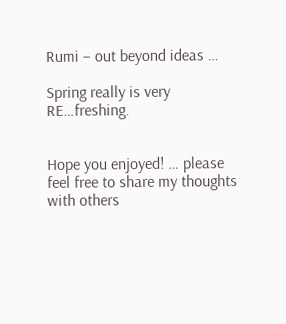Rumi – out beyond ideas …

Spring really is very RE…freshing.


Hope you enjoyed! … please feel free to share my thoughts with others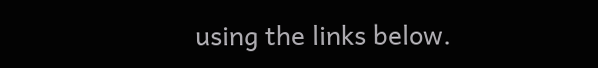using the links below.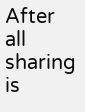After all sharing is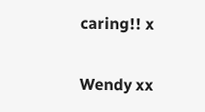caring!! x


Wendy xx